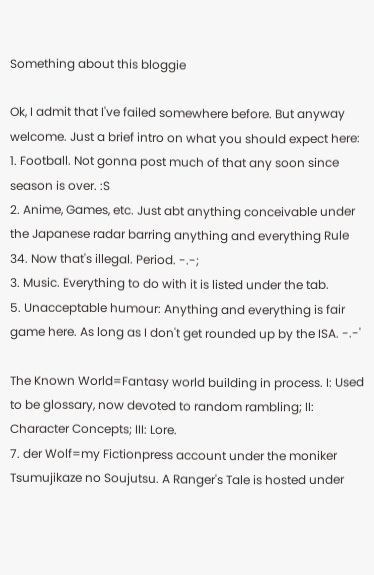Something about this bloggie

Ok, I admit that I've failed somewhere before. But anyway welcome. Just a brief intro on what you should expect here:
1. Football. Not gonna post much of that any soon since season is over. :S
2. Anime, Games, etc. Just abt anything conceivable under the Japanese radar barring anything and everything Rule 34. Now that's illegal. Period. -.-;
3. Music. Everything to do with it is listed under the tab.
5. Unacceptable humour: Anything and everything is fair game here. As long as I don't get rounded up by the ISA. -.-'

The Known World=Fantasy world building in process. I: Used to be glossary, now devoted to random rambling; II: Character Concepts; III: Lore.
7. der Wolf=my Fictionpress account under the moniker Tsumujikaze no Soujutsu. A Ranger's Tale is hosted under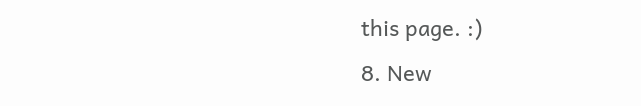this page. :)
8. New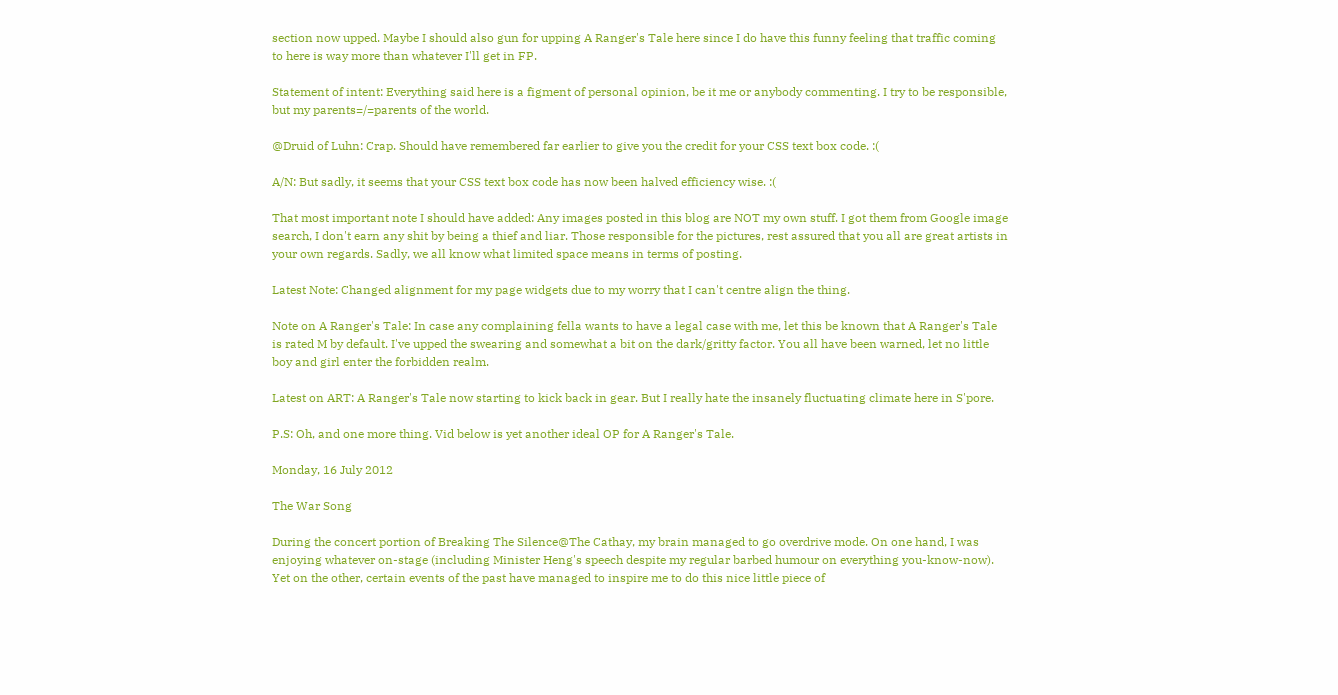section now upped. Maybe I should also gun for upping A Ranger's Tale here since I do have this funny feeling that traffic coming to here is way more than whatever I'll get in FP.

Statement of intent: Everything said here is a figment of personal opinion, be it me or anybody commenting. I try to be responsible, but my parents=/=parents of the world.

@Druid of Luhn: Crap. Should have remembered far earlier to give you the credit for your CSS text box code. :(

A/N: But sadly, it seems that your CSS text box code has now been halved efficiency wise. :(

That most important note I should have added: Any images posted in this blog are NOT my own stuff. I got them from Google image search, I don't earn any shit by being a thief and liar. Those responsible for the pictures, rest assured that you all are great artists in your own regards. Sadly, we all know what limited space means in terms of posting.

Latest Note: Changed alignment for my page widgets due to my worry that I can't centre align the thing.

Note on A Ranger's Tale: In case any complaining fella wants to have a legal case with me, let this be known that A Ranger's Tale is rated M by default. I've upped the swearing and somewhat a bit on the dark/gritty factor. You all have been warned, let no little boy and girl enter the forbidden realm.

Latest on ART: A Ranger's Tale now starting to kick back in gear. But I really hate the insanely fluctuating climate here in S'pore.

P.S: Oh, and one more thing. Vid below is yet another ideal OP for A Ranger's Tale.

Monday, 16 July 2012

The War Song

During the concert portion of Breaking The Silence@The Cathay, my brain managed to go overdrive mode. On one hand, I was enjoying whatever on-stage (including Minister Heng's speech despite my regular barbed humour on everything you-know-now). Yet on the other, certain events of the past have managed to inspire me to do this nice little piece of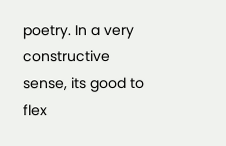poetry. In a very constructive sense, its good to flex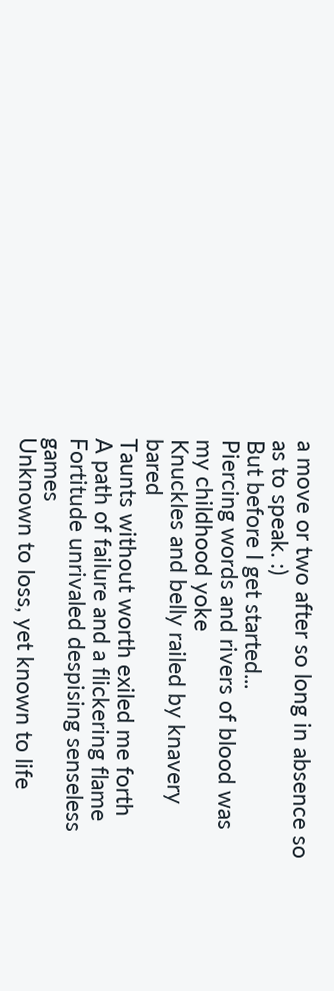a move or two after so long in absence so as to speak. :)
But before I get started...
Piercing words and rivers of blood was my childhood yoke
Knuckles and belly railed by knavery bared
Taunts without worth exiled me forth
A path of failure and a flickering flame
Fortitude unrivaled despising senseless games
Unknown to loss, yet known to life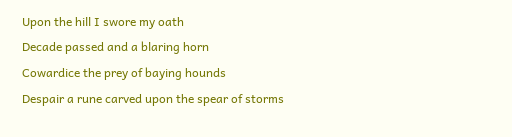Upon the hill I swore my oath
Decade passed and a blaring horn
Cowardice the prey of baying hounds
Despair a rune carved upon the spear of storms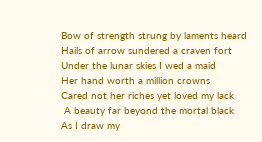Bow of strength strung by laments heard
Hails of arrow sundered a craven fort
Under the lunar skies I wed a maid
Her hand worth a million crowns
Cared not her riches yet loved my lack
 A beauty far beyond the mortal black
As I draw my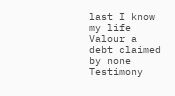last I know my life
Valour a debt claimed by none
Testimony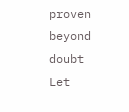proven beyond doubt
Let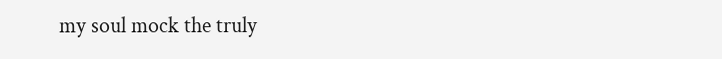my soul mock the truly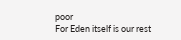poor
For Eden itself is our rest